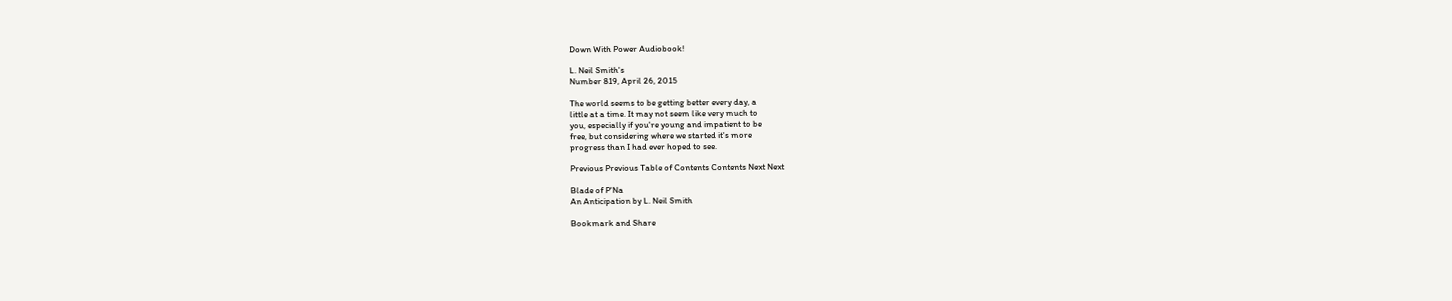Down With Power Audiobook!

L. Neil Smith's
Number 819, April 26, 2015

The world seems to be getting better every day, a
little at a time. It may not seem like very much to
you, especially if you're young and impatient to be
free, but considering where we started it's more
progress than I had ever hoped to see.

Previous Previous Table of Contents Contents Next Next

Blade of P'Na
An Anticipation by L. Neil Smith

Bookmark and Share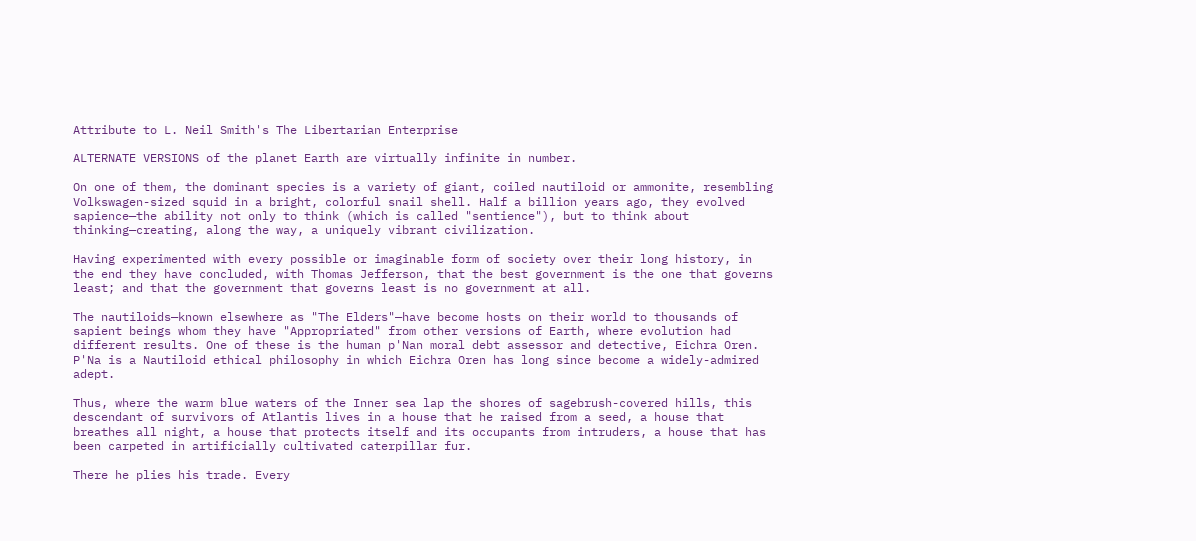Attribute to L. Neil Smith's The Libertarian Enterprise

ALTERNATE VERSIONS of the planet Earth are virtually infinite in number.

On one of them, the dominant species is a variety of giant, coiled nautiloid or ammonite, resembling Volkswagen-sized squid in a bright, colorful snail shell. Half a billion years ago, they evolved sapience—the ability not only to think (which is called "sentience"), but to think about thinking—creating, along the way, a uniquely vibrant civilization.

Having experimented with every possible or imaginable form of society over their long history, in the end they have concluded, with Thomas Jefferson, that the best government is the one that governs least; and that the government that governs least is no government at all.

The nautiloids—known elsewhere as "The Elders"—have become hosts on their world to thousands of sapient beings whom they have "Appropriated" from other versions of Earth, where evolution had different results. One of these is the human p'Nan moral debt assessor and detective, Eichra Oren. P'Na is a Nautiloid ethical philosophy in which Eichra Oren has long since become a widely-admired adept.

Thus, where the warm blue waters of the Inner sea lap the shores of sagebrush-covered hills, this descendant of survivors of Atlantis lives in a house that he raised from a seed, a house that breathes all night, a house that protects itself and its occupants from intruders, a house that has been carpeted in artificially cultivated caterpillar fur.

There he plies his trade. Every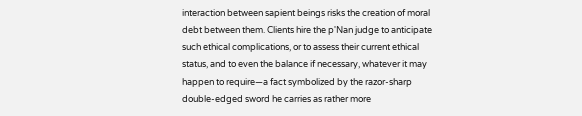interaction between sapient beings risks the creation of moral debt between them. Clients hire the p'Nan judge to anticipate such ethical complications, or to assess their current ethical status, and to even the balance if necessary, whatever it may happen to require—a fact symbolized by the razor-sharp double-edged sword he carries as rather more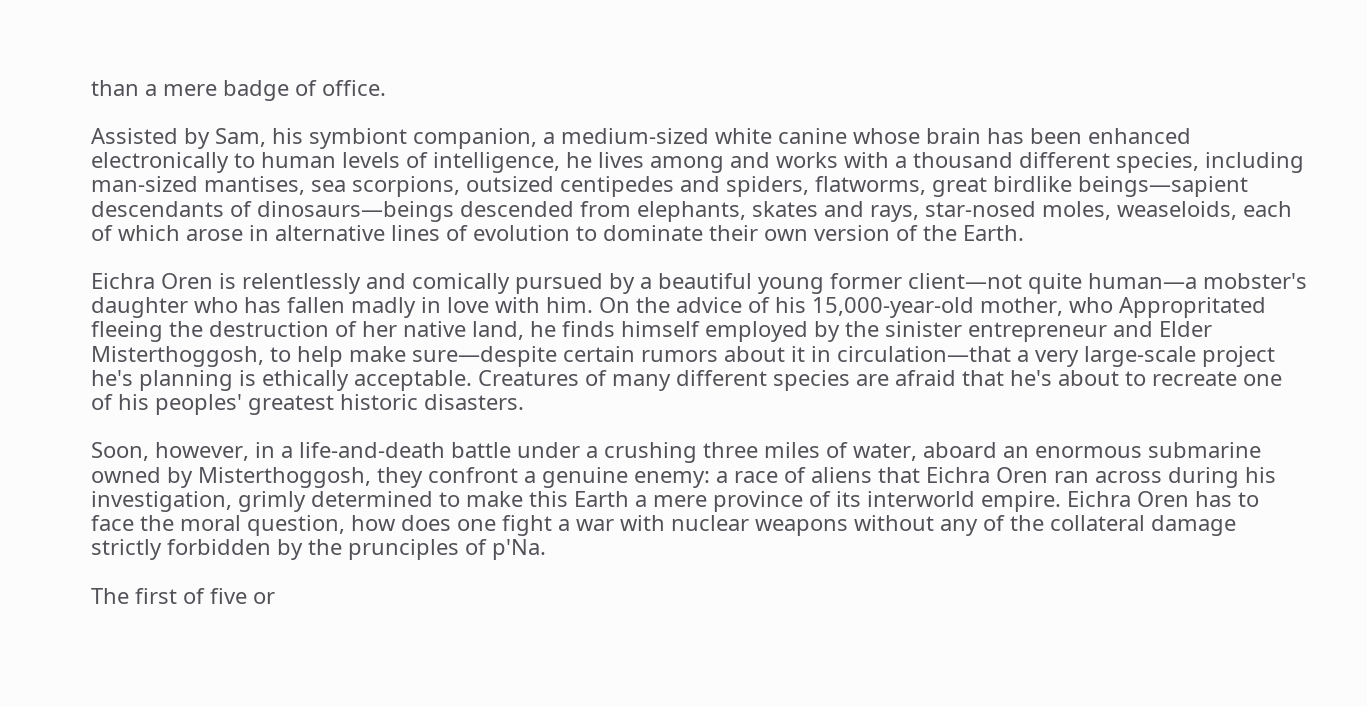than a mere badge of office.

Assisted by Sam, his symbiont companion, a medium-sized white canine whose brain has been enhanced electronically to human levels of intelligence, he lives among and works with a thousand different species, including man-sized mantises, sea scorpions, outsized centipedes and spiders, flatworms, great birdlike beings—sapient descendants of dinosaurs—beings descended from elephants, skates and rays, star-nosed moles, weaseloids, each of which arose in alternative lines of evolution to dominate their own version of the Earth.

Eichra Oren is relentlessly and comically pursued by a beautiful young former client—not quite human—a mobster's daughter who has fallen madly in love with him. On the advice of his 15,000-year-old mother, who Appropritated fleeing the destruction of her native land, he finds himself employed by the sinister entrepreneur and Elder Misterthoggosh, to help make sure—despite certain rumors about it in circulation—that a very large-scale project he's planning is ethically acceptable. Creatures of many different species are afraid that he's about to recreate one of his peoples' greatest historic disasters.

Soon, however, in a life-and-death battle under a crushing three miles of water, aboard an enormous submarine owned by Misterthoggosh, they confront a genuine enemy: a race of aliens that Eichra Oren ran across during his investigation, grimly determined to make this Earth a mere province of its interworld empire. Eichra Oren has to face the moral question, how does one fight a war with nuclear weapons without any of the collateral damage strictly forbidden by the prunciples of p'Na.

The first of five or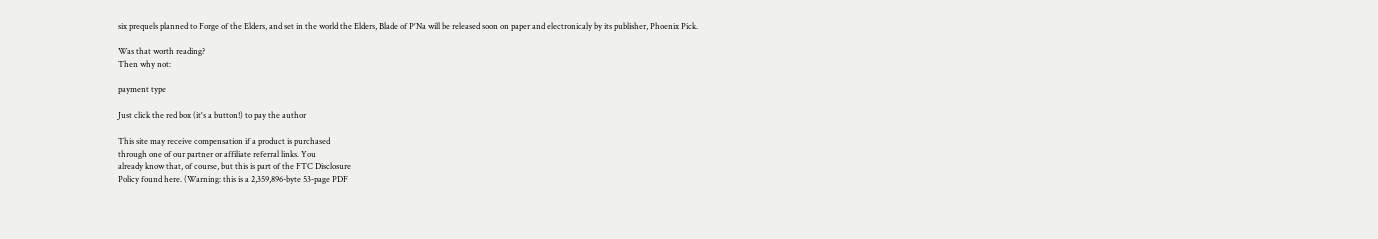six prequels planned to Forge of the Elders, and set in the world the Elders, Blade of P'Na will be released soon on paper and electronicaly by its publisher, Phoenix Pick.

Was that worth reading?
Then why not:

payment type

Just click the red box (it's a button!) to pay the author

This site may receive compensation if a product is purchased
through one of our partner or affiliate referral links. You
already know that, of course, but this is part of the FTC Disclosure
Policy found here. (Warning: this is a 2,359,896-byte 53-page PDF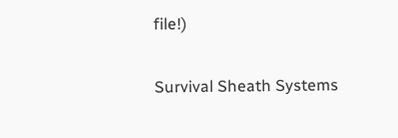file!)

Survival Sheath Systems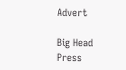Advert

Big Head Press